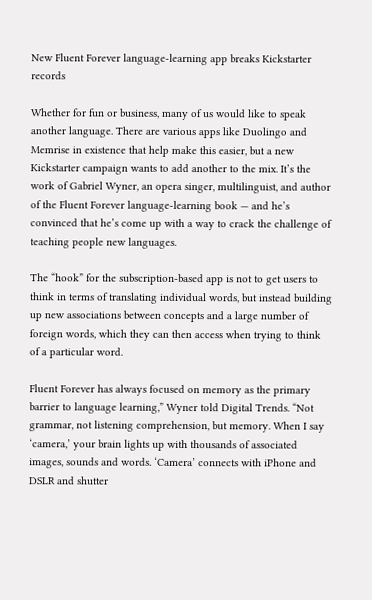New Fluent Forever language-learning app breaks Kickstarter records

Whether for fun or business, many of us would like to speak another language. There are various apps like Duolingo and Memrise in existence that help make this easier, but a new Kickstarter campaign wants to add another to the mix. It’s the work of Gabriel Wyner, an opera singer, multilinguist, and author of the Fluent Forever language-learning book — and he’s convinced that he’s come up with a way to crack the challenge of teaching people new languages.

The “hook” for the subscription-based app is not to get users to think in terms of translating individual words, but instead building up new associations between concepts and a large number of foreign words, which they can then access when trying to think of a particular word.

Fluent Forever has always focused on memory as the primary barrier to language learning,” Wyner told Digital Trends. “Not grammar, not listening comprehension, but memory. When I say ‘camera,’ your brain lights up with thousands of associated images, sounds and words. ‘Camera’ connects with iPhone and DSLR and shutter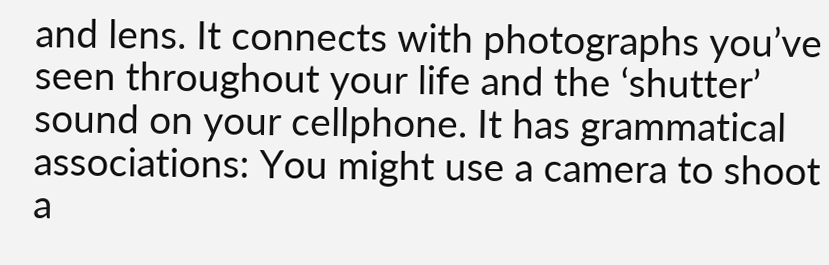and lens. It connects with photographs you’ve seen throughout your life and the ‘shutter’ sound on your cellphone. It has grammatical associations: You might use a camera to shoot a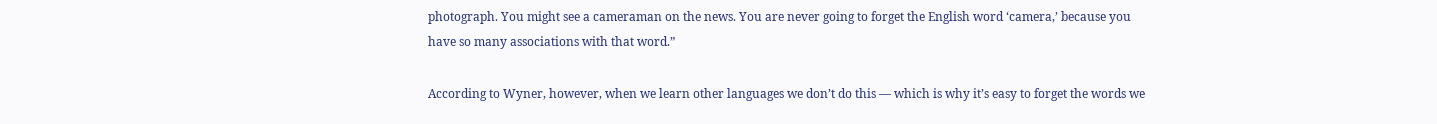photograph. You might see a cameraman on the news. You are never going to forget the English word ‘camera,’ because you have so many associations with that word.”

According to Wyner, however, when we learn other languages we don’t do this — which is why it’s easy to forget the words we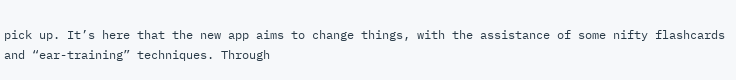pick up. It’s here that the new app aims to change things, with the assistance of some nifty flashcards and “ear-training” techniques. Through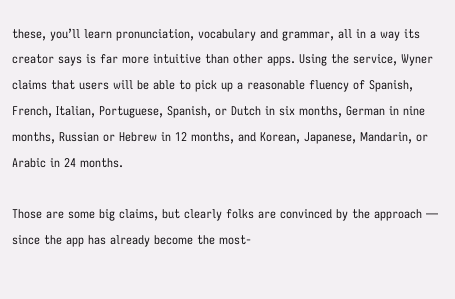these, you’ll learn pronunciation, vocabulary and grammar, all in a way its creator says is far more intuitive than other apps. Using the service, Wyner claims that users will be able to pick up a reasonable fluency of Spanish, French, Italian, Portuguese, Spanish, or Dutch in six months, German in nine months, Russian or Hebrew in 12 months, and Korean, Japanese, Mandarin, or Arabic in 24 months.

Those are some big claims, but clearly folks are convinced by the approach — since the app has already become the most-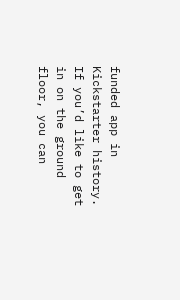funded app in Kickstarter history. If you’d like to get in on the ground floor, you can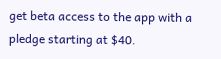get beta access to the app with a pledge starting at $40.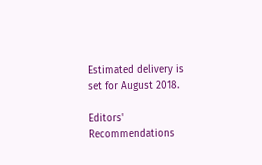Estimated delivery is set for August 2018.

Editors' Recommendations